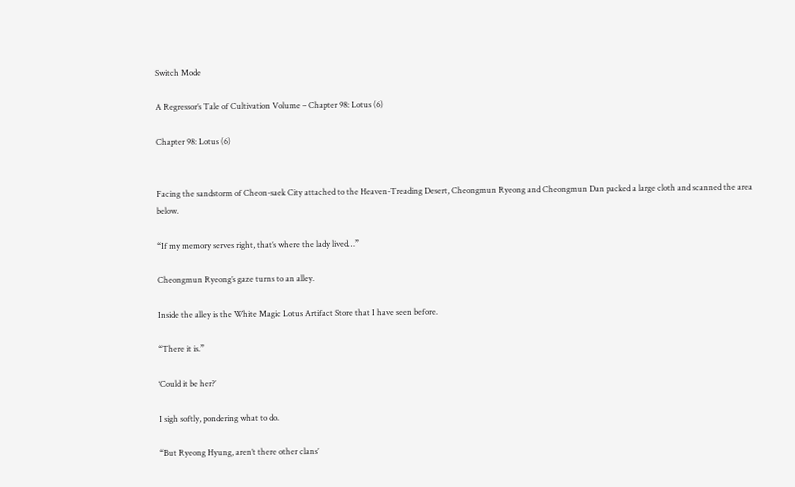Switch Mode

A Regressor’s Tale of Cultivation Volume – Chapter 98: Lotus (6)

Chapter 98: Lotus (6)


Facing the sandstorm of Cheon-saek City attached to the Heaven-Treading Desert, Cheongmun Ryeong and Cheongmun Dan packed a large cloth and scanned the area below.

“If my memory serves right, that’s where the lady lived…”

Cheongmun Ryeong’s gaze turns to an alley.

Inside the alley is the White Magic Lotus Artifact Store that I have seen before.

“There it is.”

‘Could it be her?’

I sigh softly, pondering what to do.

“But Ryeong Hyung, aren’t there other clans’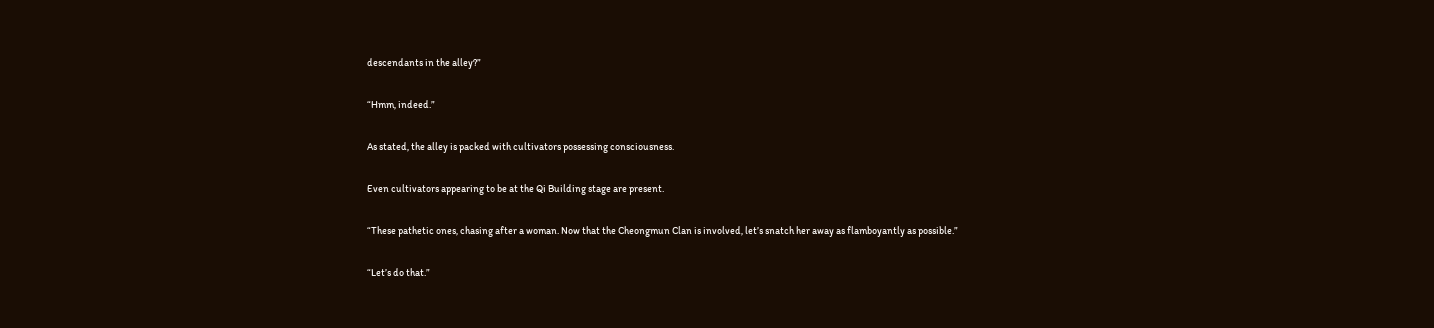descendants in the alley?”

“Hmm, indeed.”

As stated, the alley is packed with cultivators possessing consciousness.

Even cultivators appearing to be at the Qi Building stage are present.

“These pathetic ones, chasing after a woman. Now that the Cheongmun Clan is involved, let’s snatch her away as flamboyantly as possible.”

“Let’s do that.”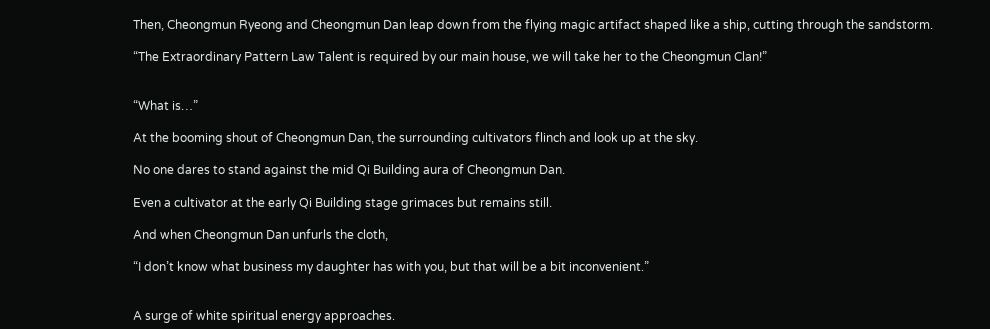Then, Cheongmun Ryeong and Cheongmun Dan leap down from the flying magic artifact shaped like a ship, cutting through the sandstorm.

“The Extraordinary Pattern Law Talent is required by our main house, we will take her to the Cheongmun Clan!”


“What is…”

At the booming shout of Cheongmun Dan, the surrounding cultivators flinch and look up at the sky.

No one dares to stand against the mid Qi Building aura of Cheongmun Dan.

Even a cultivator at the early Qi Building stage grimaces but remains still.

And when Cheongmun Dan unfurls the cloth,

“I don’t know what business my daughter has with you, but that will be a bit inconvenient.”


A surge of white spiritual energy approaches.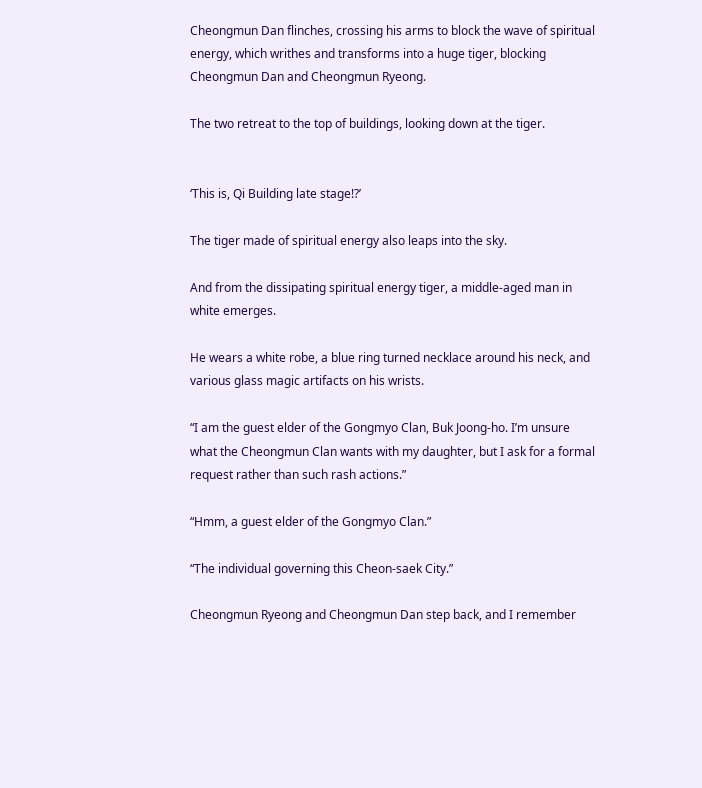Cheongmun Dan flinches, crossing his arms to block the wave of spiritual energy, which writhes and transforms into a huge tiger, blocking Cheongmun Dan and Cheongmun Ryeong.

The two retreat to the top of buildings, looking down at the tiger.


‘This is, Qi Building late stage!?’

The tiger made of spiritual energy also leaps into the sky.

And from the dissipating spiritual energy tiger, a middle-aged man in white emerges.

He wears a white robe, a blue ring turned necklace around his neck, and various glass magic artifacts on his wrists.

“I am the guest elder of the Gongmyo Clan, Buk Joong-ho. I’m unsure what the Cheongmun Clan wants with my daughter, but I ask for a formal request rather than such rash actions.”

“Hmm, a guest elder of the Gongmyo Clan.”

“The individual governing this Cheon-saek City.”

Cheongmun Ryeong and Cheongmun Dan step back, and I remember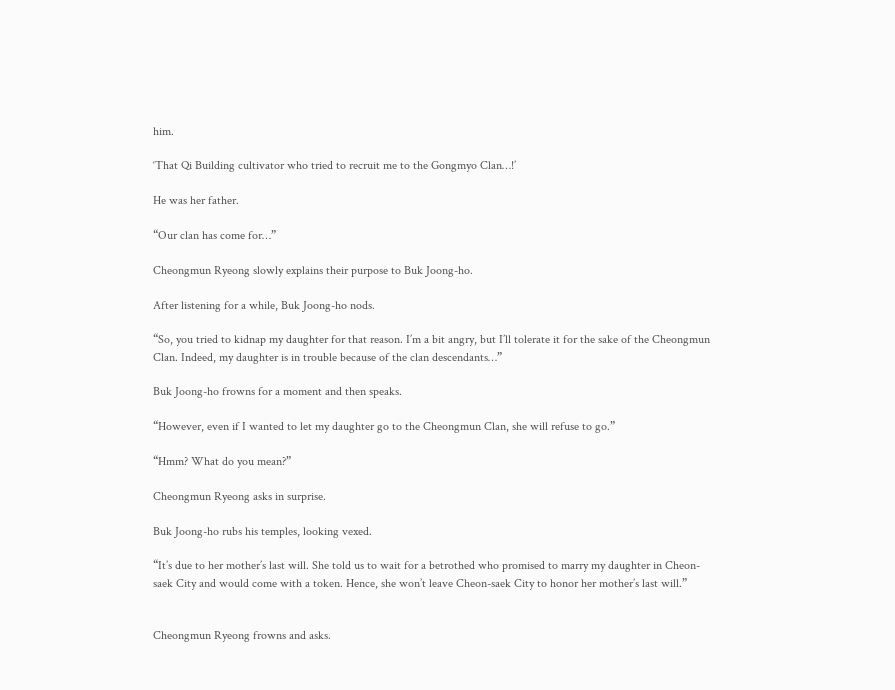him.

‘That Qi Building cultivator who tried to recruit me to the Gongmyo Clan…!’

He was her father.

“Our clan has come for…”

Cheongmun Ryeong slowly explains their purpose to Buk Joong-ho.

After listening for a while, Buk Joong-ho nods.

“So, you tried to kidnap my daughter for that reason. I’m a bit angry, but I’ll tolerate it for the sake of the Cheongmun Clan. Indeed, my daughter is in trouble because of the clan descendants…”

Buk Joong-ho frowns for a moment and then speaks.

“However, even if I wanted to let my daughter go to the Cheongmun Clan, she will refuse to go.”

“Hmm? What do you mean?”

Cheongmun Ryeong asks in surprise.

Buk Joong-ho rubs his temples, looking vexed.

“It’s due to her mother’s last will. She told us to wait for a betrothed who promised to marry my daughter in Cheon-saek City and would come with a token. Hence, she won’t leave Cheon-saek City to honor her mother’s last will.”


Cheongmun Ryeong frowns and asks.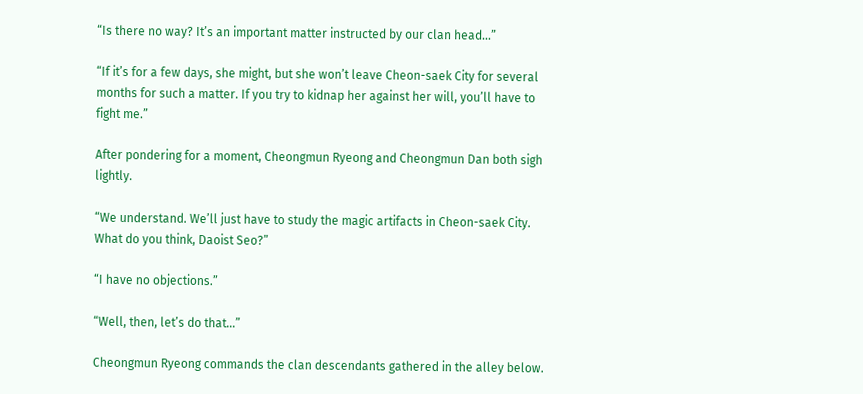“Is there no way? It’s an important matter instructed by our clan head…”

“If it’s for a few days, she might, but she won’t leave Cheon-saek City for several months for such a matter. If you try to kidnap her against her will, you’ll have to fight me.”

After pondering for a moment, Cheongmun Ryeong and Cheongmun Dan both sigh lightly.

“We understand. We’ll just have to study the magic artifacts in Cheon-saek City. What do you think, Daoist Seo?”

“I have no objections.”

“Well, then, let’s do that…”

Cheongmun Ryeong commands the clan descendants gathered in the alley below.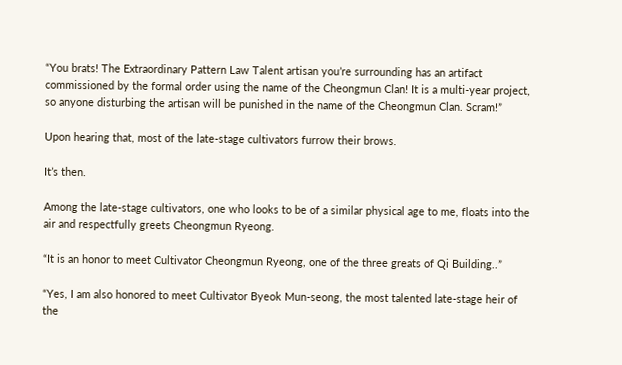“You brats! The Extraordinary Pattern Law Talent artisan you’re surrounding has an artifact commissioned by the formal order using the name of the Cheongmun Clan! It is a multi-year project, so anyone disturbing the artisan will be punished in the name of the Cheongmun Clan. Scram!”

Upon hearing that, most of the late-stage cultivators furrow their brows.

It’s then.

Among the late-stage cultivators, one who looks to be of a similar physical age to me, floats into the air and respectfully greets Cheongmun Ryeong.

“It is an honor to meet Cultivator Cheongmun Ryeong, one of the three greats of Qi Building..”

“Yes, I am also honored to meet Cultivator Byeok Mun-seong, the most talented late-stage heir of the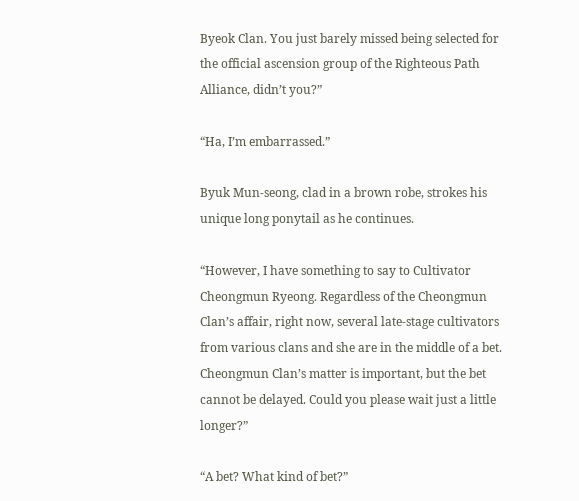Byeok Clan. You just barely missed being selected for the official ascension group of the Righteous Path Alliance, didn’t you?”

“Ha, I’m embarrassed.”

Byuk Mun-seong, clad in a brown robe, strokes his unique long ponytail as he continues.

“However, I have something to say to Cultivator Cheongmun Ryeong. Regardless of the Cheongmun Clan’s affair, right now, several late-stage cultivators from various clans and she are in the middle of a bet. Cheongmun Clan’s matter is important, but the bet cannot be delayed. Could you please wait just a little longer?”

“A bet? What kind of bet?”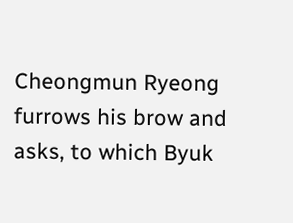Cheongmun Ryeong furrows his brow and asks, to which Byuk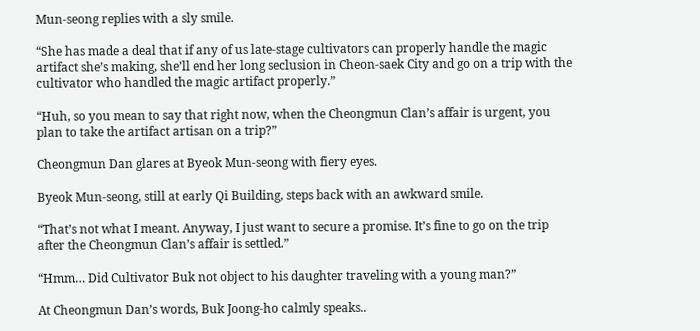Mun-seong replies with a sly smile.

“She has made a deal that if any of us late-stage cultivators can properly handle the magic artifact she’s making, she’ll end her long seclusion in Cheon-saek City and go on a trip with the cultivator who handled the magic artifact properly.”

“Huh, so you mean to say that right now, when the Cheongmun Clan’s affair is urgent, you plan to take the artifact artisan on a trip?”

Cheongmun Dan glares at Byeok Mun-seong with fiery eyes.

Byeok Mun-seong, still at early Qi Building, steps back with an awkward smile.

“That’s not what I meant. Anyway, I just want to secure a promise. It’s fine to go on the trip after the Cheongmun Clan’s affair is settled.”

“Hmm… Did Cultivator Buk not object to his daughter traveling with a young man?”

At Cheongmun Dan’s words, Buk Joong-ho calmly speaks..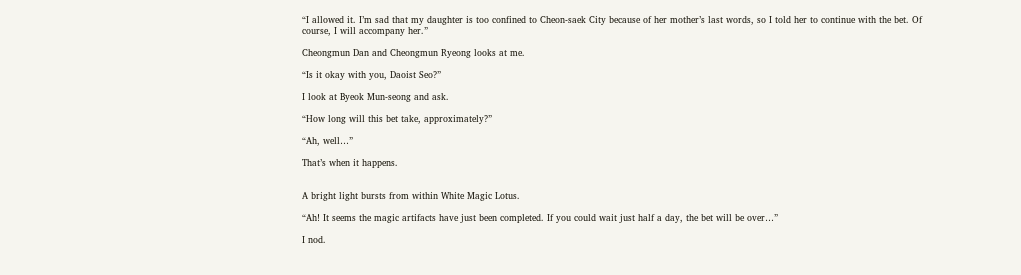“I allowed it. I’m sad that my daughter is too confined to Cheon-saek City because of her mother’s last words, so I told her to continue with the bet. Of course, I will accompany her.”

Cheongmun Dan and Cheongmun Ryeong looks at me.

“Is it okay with you, Daoist Seo?”

I look at Byeok Mun-seong and ask.

“How long will this bet take, approximately?”

“Ah, well…”

That’s when it happens.


A bright light bursts from within White Magic Lotus.

“Ah! It seems the magic artifacts have just been completed. If you could wait just half a day, the bet will be over…”

I nod.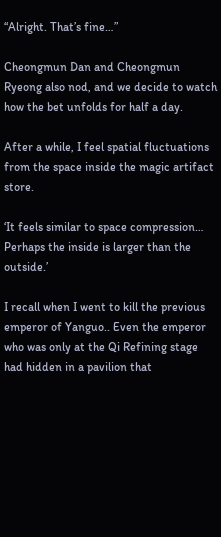“Alright. That’s fine…”

Cheongmun Dan and Cheongmun Ryeong also nod, and we decide to watch how the bet unfolds for half a day.

After a while, I feel spatial fluctuations from the space inside the magic artifact store.

‘It feels similar to space compression… Perhaps the inside is larger than the outside.’

I recall when I went to kill the previous emperor of Yanguo.. Even the emperor who was only at the Qi Refining stage had hidden in a pavilion that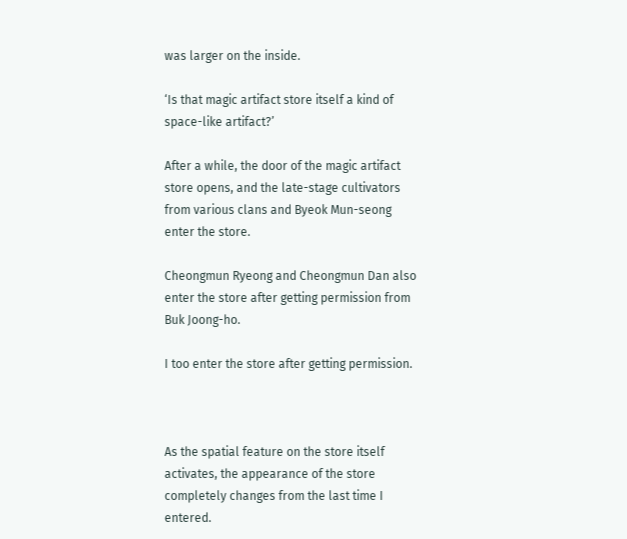was larger on the inside.

‘Is that magic artifact store itself a kind of space-like artifact?’

After a while, the door of the magic artifact store opens, and the late-stage cultivators from various clans and Byeok Mun-seong enter the store.

Cheongmun Ryeong and Cheongmun Dan also enter the store after getting permission from Buk Joong-ho.

I too enter the store after getting permission.



As the spatial feature on the store itself activates, the appearance of the store completely changes from the last time I entered.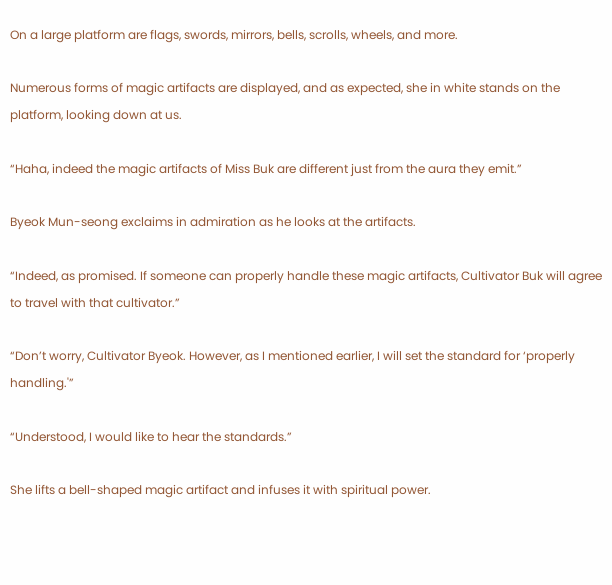On a large platform are flags, swords, mirrors, bells, scrolls, wheels, and more.

Numerous forms of magic artifacts are displayed, and as expected, she in white stands on the platform, looking down at us.

“Haha, indeed the magic artifacts of Miss Buk are different just from the aura they emit.”

Byeok Mun-seong exclaims in admiration as he looks at the artifacts.

“Indeed, as promised. If someone can properly handle these magic artifacts, Cultivator Buk will agree to travel with that cultivator.”

“Don’t worry, Cultivator Byeok. However, as I mentioned earlier, I will set the standard for ‘properly handling.'”

“Understood, I would like to hear the standards.”

She lifts a bell-shaped magic artifact and infuses it with spiritual power.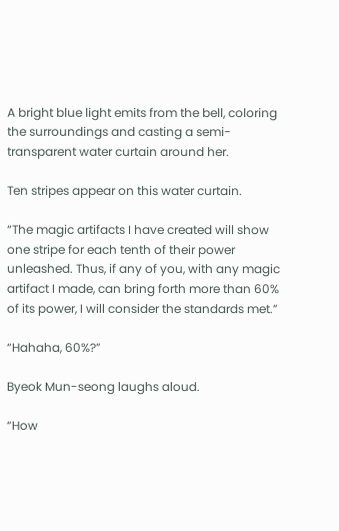A bright blue light emits from the bell, coloring the surroundings and casting a semi-transparent water curtain around her.

Ten stripes appear on this water curtain.

“The magic artifacts I have created will show one stripe for each tenth of their power unleashed. Thus, if any of you, with any magic artifact I made, can bring forth more than 60% of its power, I will consider the standards met.”

“Hahaha, 60%?”

Byeok Mun-seong laughs aloud.

“How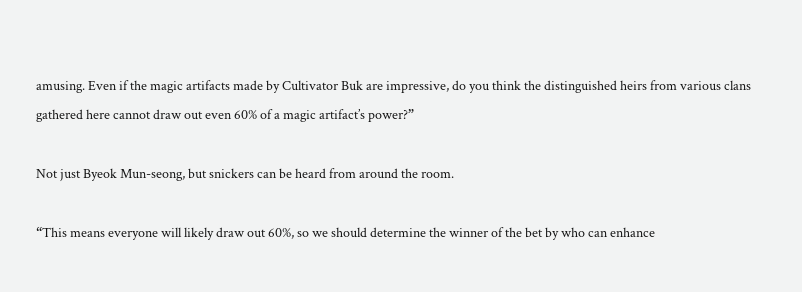amusing. Even if the magic artifacts made by Cultivator Buk are impressive, do you think the distinguished heirs from various clans gathered here cannot draw out even 60% of a magic artifact’s power?”

Not just Byeok Mun-seong, but snickers can be heard from around the room.

“This means everyone will likely draw out 60%, so we should determine the winner of the bet by who can enhance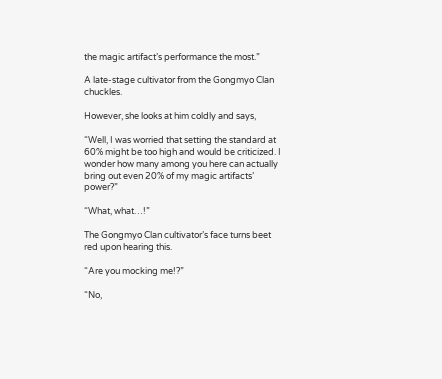the magic artifact’s performance the most.”

A late-stage cultivator from the Gongmyo Clan chuckles.

However, she looks at him coldly and says,

“Well, I was worried that setting the standard at 60% might be too high and would be criticized. I wonder how many among you here can actually bring out even 20% of my magic artifacts’ power?”

“What, what…!”

The Gongmyo Clan cultivator’s face turns beet red upon hearing this.

“Are you mocking me!?”

“No,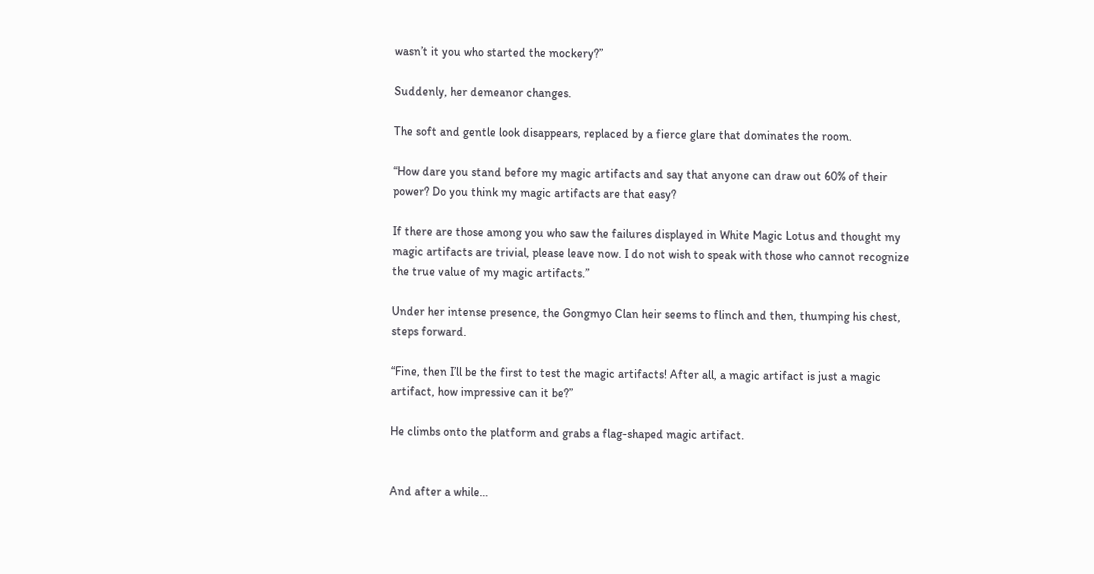wasn’t it you who started the mockery?”

Suddenly, her demeanor changes.

The soft and gentle look disappears, replaced by a fierce glare that dominates the room.

“How dare you stand before my magic artifacts and say that anyone can draw out 60% of their power? Do you think my magic artifacts are that easy?

If there are those among you who saw the failures displayed in White Magic Lotus and thought my magic artifacts are trivial, please leave now. I do not wish to speak with those who cannot recognize the true value of my magic artifacts.”

Under her intense presence, the Gongmyo Clan heir seems to flinch and then, thumping his chest, steps forward.

“Fine, then I’ll be the first to test the magic artifacts! After all, a magic artifact is just a magic artifact, how impressive can it be?”

He climbs onto the platform and grabs a flag-shaped magic artifact.


And after a while…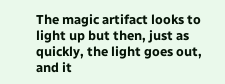The magic artifact looks to light up but then, just as quickly, the light goes out, and it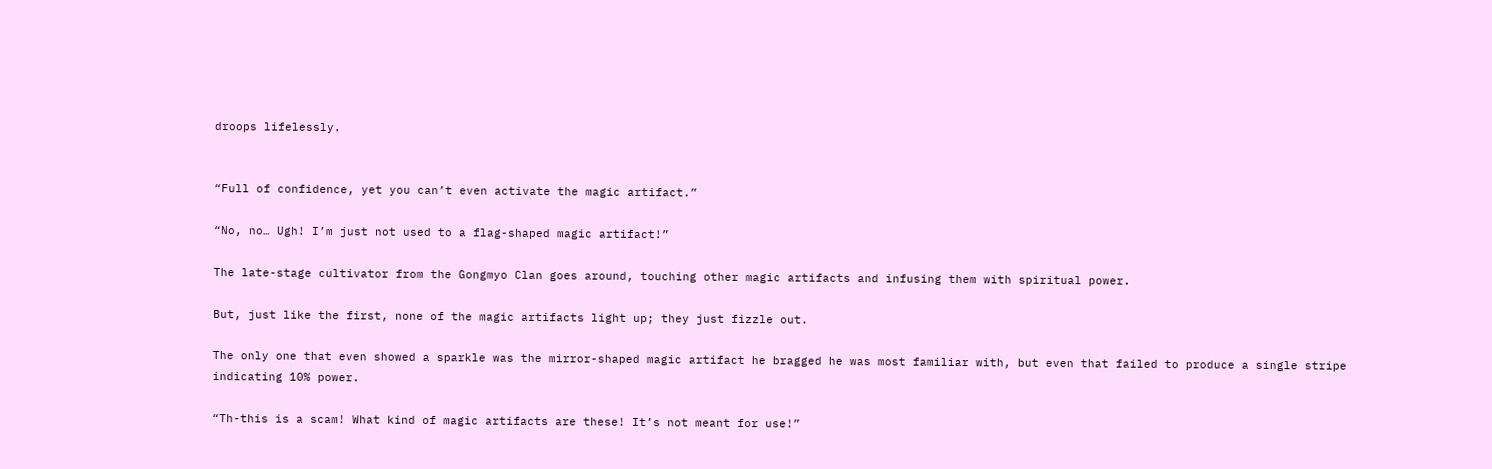droops lifelessly.


“Full of confidence, yet you can’t even activate the magic artifact.”

“No, no… Ugh! I’m just not used to a flag-shaped magic artifact!”

The late-stage cultivator from the Gongmyo Clan goes around, touching other magic artifacts and infusing them with spiritual power.

But, just like the first, none of the magic artifacts light up; they just fizzle out.

The only one that even showed a sparkle was the mirror-shaped magic artifact he bragged he was most familiar with, but even that failed to produce a single stripe indicating 10% power.

“Th-this is a scam! What kind of magic artifacts are these! It’s not meant for use!”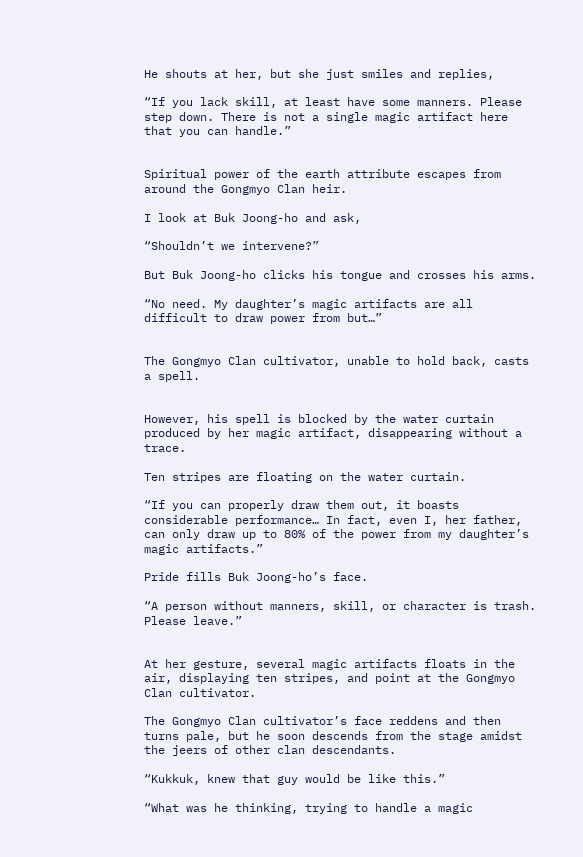He shouts at her, but she just smiles and replies,

“If you lack skill, at least have some manners. Please step down. There is not a single magic artifact here that you can handle.”


Spiritual power of the earth attribute escapes from around the Gongmyo Clan heir.

I look at Buk Joong-ho and ask,

“Shouldn’t we intervene?”

But Buk Joong-ho clicks his tongue and crosses his arms.

“No need. My daughter’s magic artifacts are all difficult to draw power from but…”


The Gongmyo Clan cultivator, unable to hold back, casts a spell.


However, his spell is blocked by the water curtain produced by her magic artifact, disappearing without a trace.

Ten stripes are floating on the water curtain.

“If you can properly draw them out, it boasts considerable performance… In fact, even I, her father, can only draw up to 80% of the power from my daughter’s magic artifacts.”

Pride fills Buk Joong-ho’s face.

“A person without manners, skill, or character is trash. Please leave.”


At her gesture, several magic artifacts floats in the air, displaying ten stripes, and point at the Gongmyo Clan cultivator.

The Gongmyo Clan cultivator’s face reddens and then turns pale, but he soon descends from the stage amidst the jeers of other clan descendants.

“Kukkuk, knew that guy would be like this.”

“What was he thinking, trying to handle a magic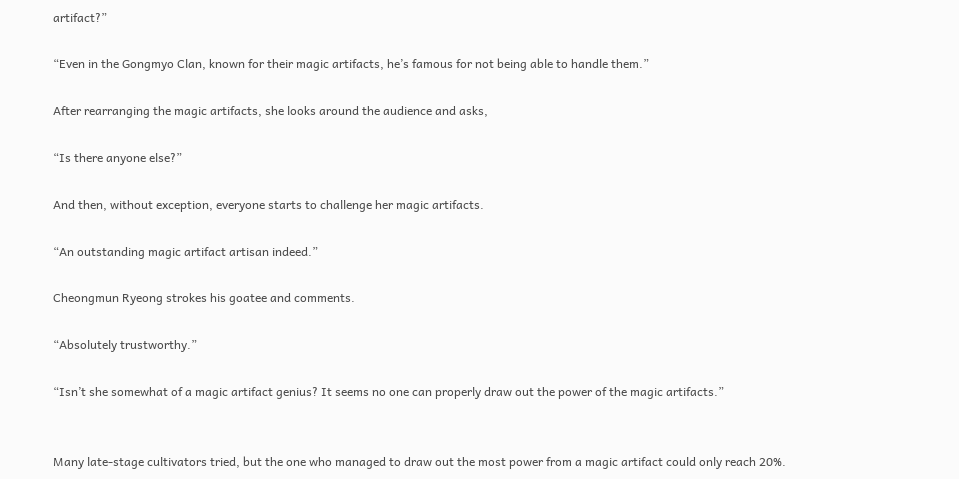artifact?”

“Even in the Gongmyo Clan, known for their magic artifacts, he’s famous for not being able to handle them.”

After rearranging the magic artifacts, she looks around the audience and asks,

“Is there anyone else?”

And then, without exception, everyone starts to challenge her magic artifacts.

“An outstanding magic artifact artisan indeed.”

Cheongmun Ryeong strokes his goatee and comments.

“Absolutely trustworthy.”

“Isn’t she somewhat of a magic artifact genius? It seems no one can properly draw out the power of the magic artifacts.”


Many late-stage cultivators tried, but the one who managed to draw out the most power from a magic artifact could only reach 20%.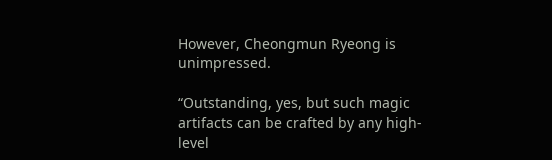However, Cheongmun Ryeong is unimpressed.

“Outstanding, yes, but such magic artifacts can be crafted by any high-level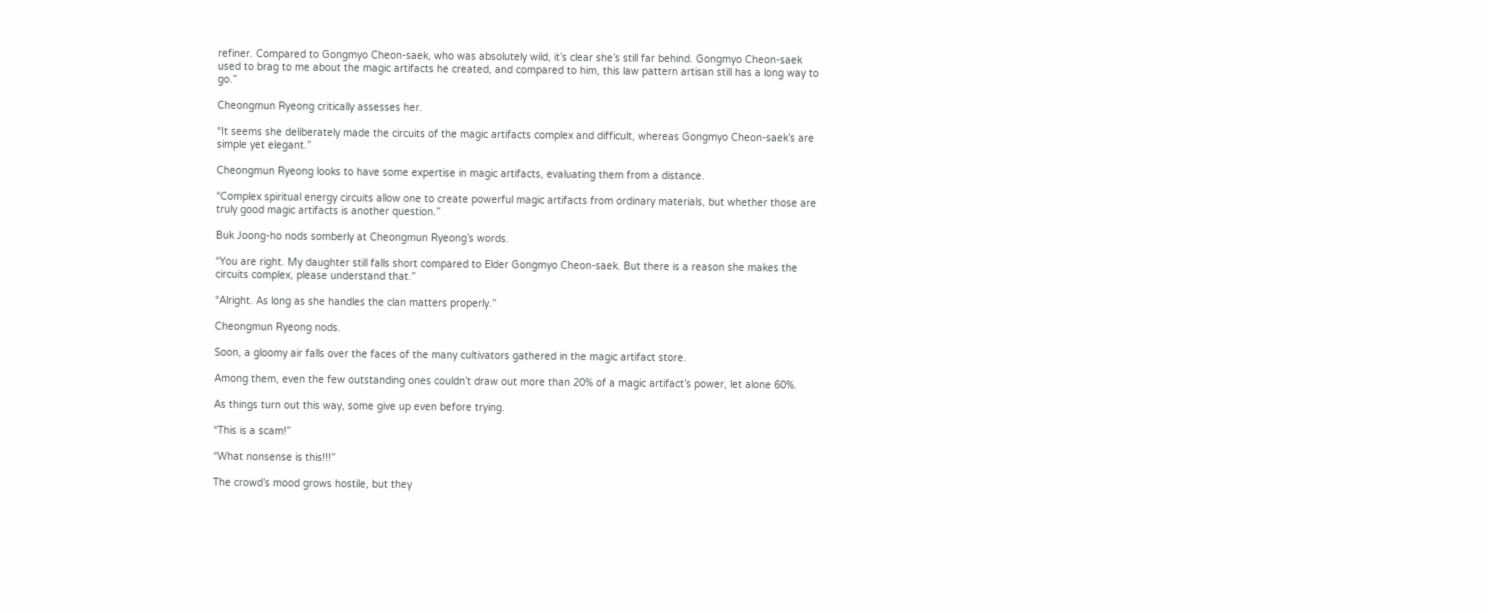refiner. Compared to Gongmyo Cheon-saek, who was absolutely wild, it’s clear she’s still far behind. Gongmyo Cheon-saek used to brag to me about the magic artifacts he created, and compared to him, this law pattern artisan still has a long way to go.”

Cheongmun Ryeong critically assesses her.

“It seems she deliberately made the circuits of the magic artifacts complex and difficult, whereas Gongmyo Cheon-saek’s are simple yet elegant.”

Cheongmun Ryeong looks to have some expertise in magic artifacts, evaluating them from a distance.

“Complex spiritual energy circuits allow one to create powerful magic artifacts from ordinary materials, but whether those are truly good magic artifacts is another question.”

Buk Joong-ho nods somberly at Cheongmun Ryeong’s words.

“You are right. My daughter still falls short compared to Elder Gongmyo Cheon-saek. But there is a reason she makes the circuits complex, please understand that.”

“Alright. As long as she handles the clan matters properly.”

Cheongmun Ryeong nods.

Soon, a gloomy air falls over the faces of the many cultivators gathered in the magic artifact store.

Among them, even the few outstanding ones couldn’t draw out more than 20% of a magic artifact’s power, let alone 60%.

As things turn out this way, some give up even before trying.

“This is a scam!”

“What nonsense is this!!!”

The crowd’s mood grows hostile, but they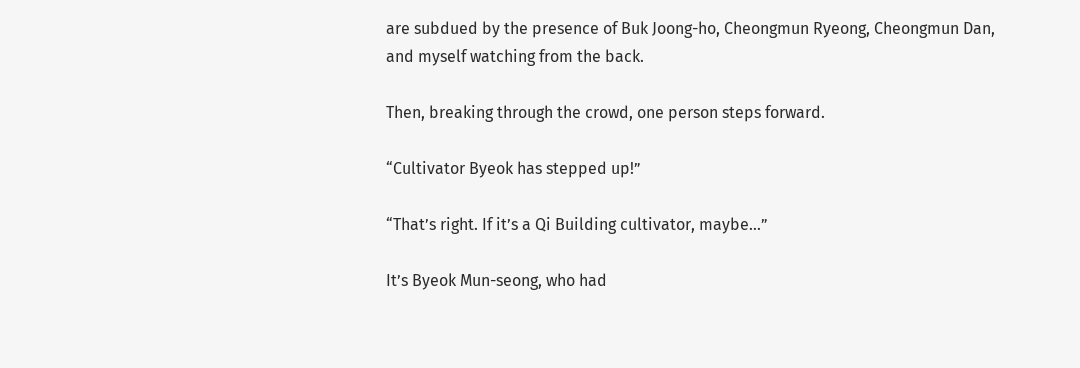are subdued by the presence of Buk Joong-ho, Cheongmun Ryeong, Cheongmun Dan, and myself watching from the back.

Then, breaking through the crowd, one person steps forward.

“Cultivator Byeok has stepped up!”

“That’s right. If it’s a Qi Building cultivator, maybe…”

It’s Byeok Mun-seong, who had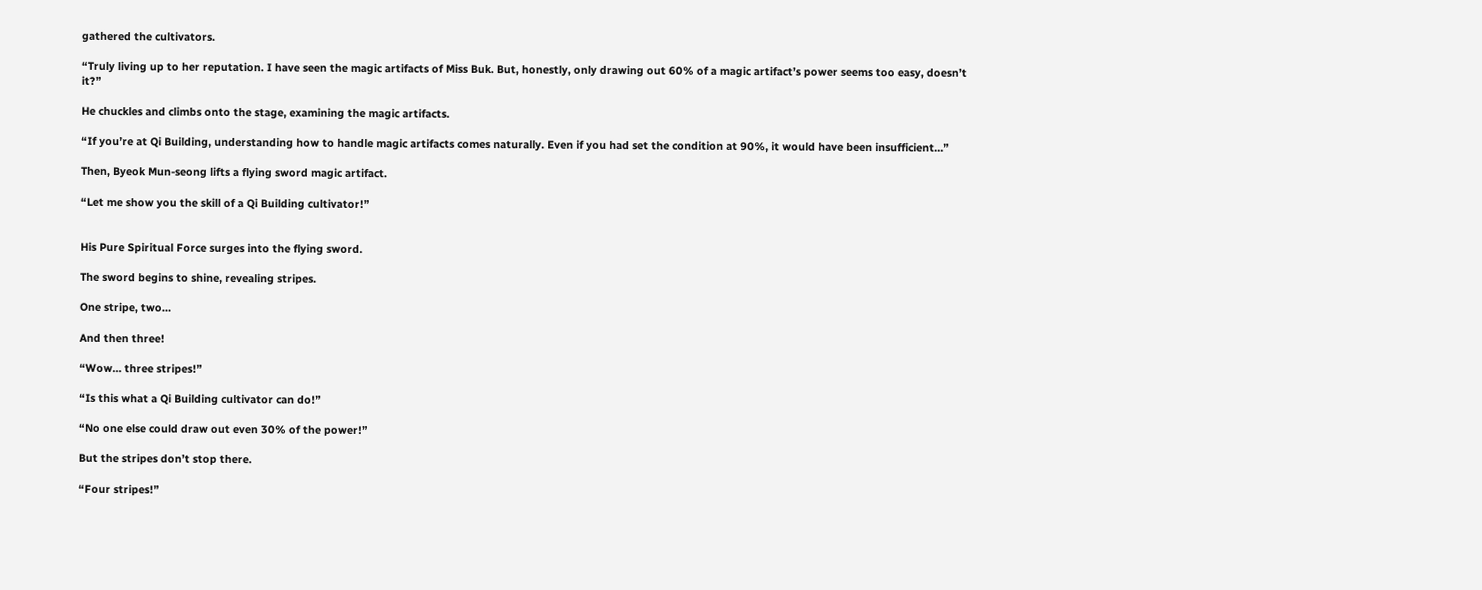gathered the cultivators.

“Truly living up to her reputation. I have seen the magic artifacts of Miss Buk. But, honestly, only drawing out 60% of a magic artifact’s power seems too easy, doesn’t it?”

He chuckles and climbs onto the stage, examining the magic artifacts.

“If you’re at Qi Building, understanding how to handle magic artifacts comes naturally. Even if you had set the condition at 90%, it would have been insufficient…”

Then, Byeok Mun-seong lifts a flying sword magic artifact.

“Let me show you the skill of a Qi Building cultivator!”


His Pure Spiritual Force surges into the flying sword.

The sword begins to shine, revealing stripes.

One stripe, two…

And then three!

“Wow… three stripes!”

“Is this what a Qi Building cultivator can do!”

“No one else could draw out even 30% of the power!”

But the stripes don’t stop there.

“Four stripes!”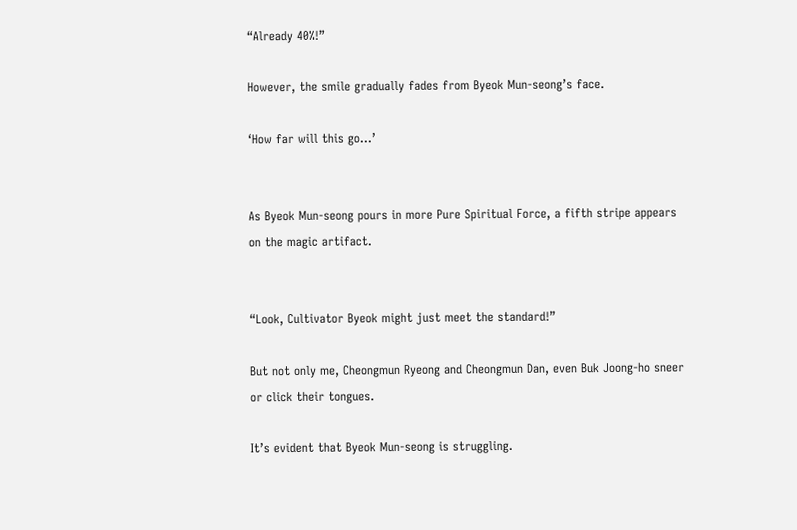“Already 40%!”

However, the smile gradually fades from Byeok Mun-seong’s face.

‘How far will this go…’


As Byeok Mun-seong pours in more Pure Spiritual Force, a fifth stripe appears on the magic artifact.


“Look, Cultivator Byeok might just meet the standard!”

But not only me, Cheongmun Ryeong and Cheongmun Dan, even Buk Joong-ho sneer or click their tongues.

It’s evident that Byeok Mun-seong is struggling.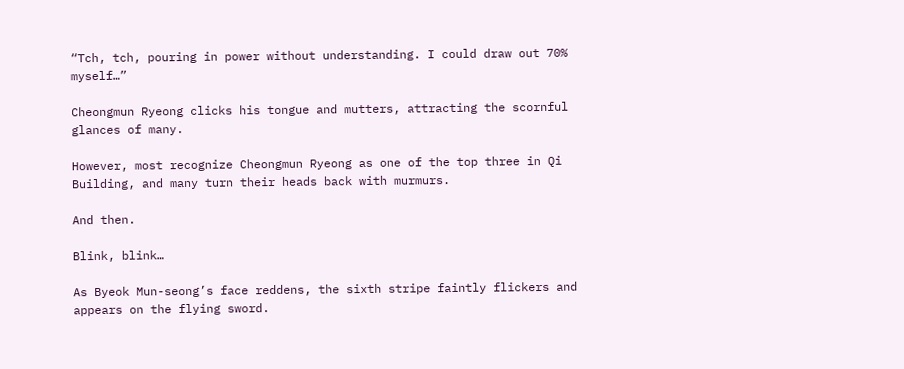“Tch, tch, pouring in power without understanding. I could draw out 70% myself…”

Cheongmun Ryeong clicks his tongue and mutters, attracting the scornful glances of many.

However, most recognize Cheongmun Ryeong as one of the top three in Qi Building, and many turn their heads back with murmurs.

And then.

Blink, blink…

As Byeok Mun-seong’s face reddens, the sixth stripe faintly flickers and appears on the flying sword.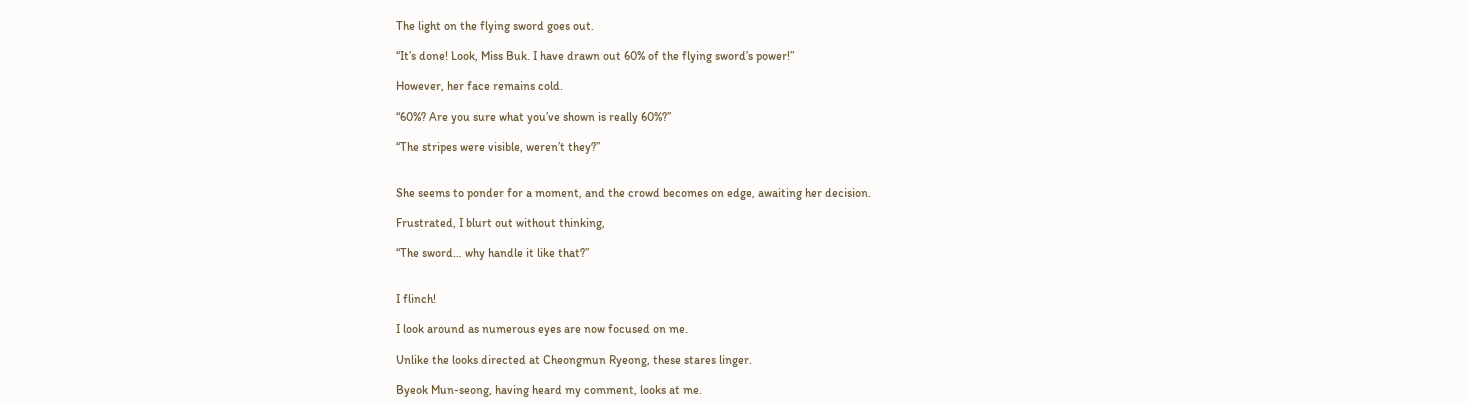The light on the flying sword goes out.

“It’s done! Look, Miss Buk. I have drawn out 60% of the flying sword’s power!”

However, her face remains cold.

“60%? Are you sure what you’ve shown is really 60%?”

“The stripes were visible, weren’t they?”


She seems to ponder for a moment, and the crowd becomes on edge, awaiting her decision.

Frustrated, I blurt out without thinking,

“The sword… why handle it like that?”


I flinch!

I look around as numerous eyes are now focused on me.

Unlike the looks directed at Cheongmun Ryeong, these stares linger.

Byeok Mun-seong, having heard my comment, looks at me.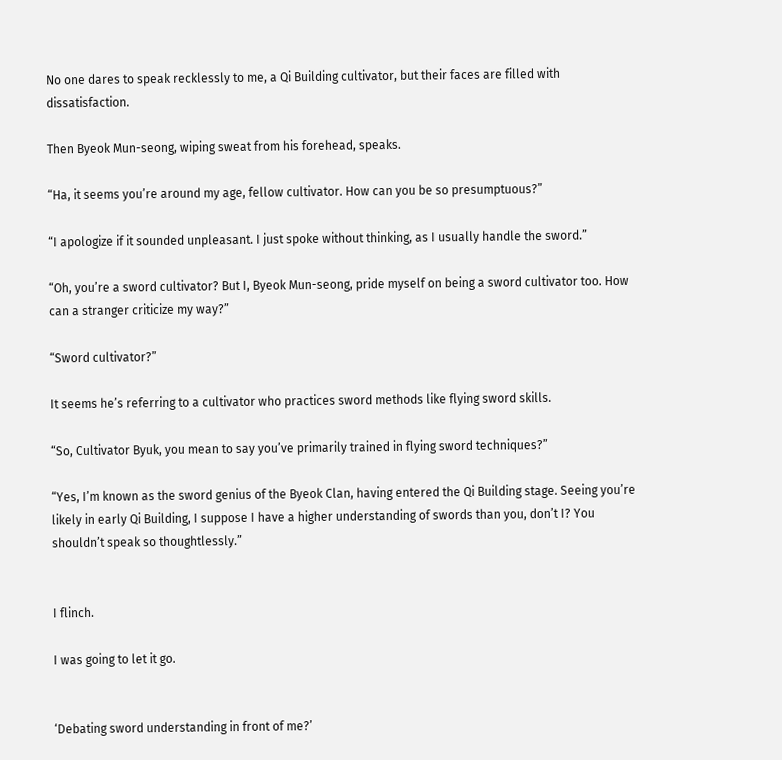No one dares to speak recklessly to me, a Qi Building cultivator, but their faces are filled with dissatisfaction.

Then Byeok Mun-seong, wiping sweat from his forehead, speaks.

“Ha, it seems you’re around my age, fellow cultivator. How can you be so presumptuous?”

“I apologize if it sounded unpleasant. I just spoke without thinking, as I usually handle the sword.”

“Oh, you’re a sword cultivator? But I, Byeok Mun-seong, pride myself on being a sword cultivator too. How can a stranger criticize my way?”

“Sword cultivator?”

It seems he’s referring to a cultivator who practices sword methods like flying sword skills.

“So, Cultivator Byuk, you mean to say you’ve primarily trained in flying sword techniques?”

“Yes, I’m known as the sword genius of the Byeok Clan, having entered the Qi Building stage. Seeing you’re likely in early Qi Building, I suppose I have a higher understanding of swords than you, don’t I? You shouldn’t speak so thoughtlessly.”


I flinch.

I was going to let it go.


‘Debating sword understanding in front of me?’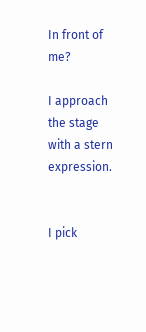In front of me?

I approach the stage with a stern expression.


I pick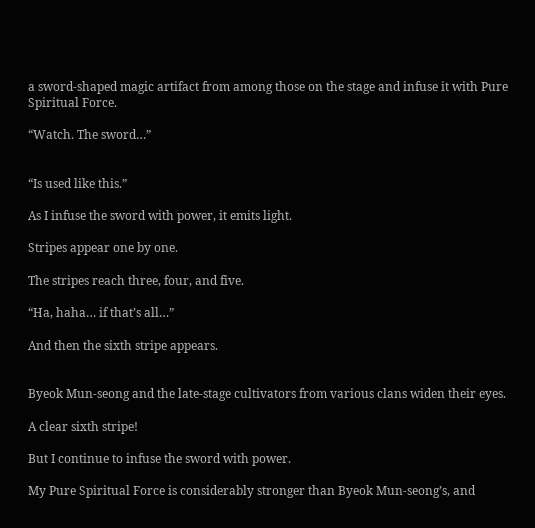a sword-shaped magic artifact from among those on the stage and infuse it with Pure Spiritual Force.

“Watch. The sword…”


“Is used like this.”

As I infuse the sword with power, it emits light.

Stripes appear one by one.

The stripes reach three, four, and five.

“Ha, haha… if that’s all…”

And then the sixth stripe appears.


Byeok Mun-seong and the late-stage cultivators from various clans widen their eyes.

A clear sixth stripe!

But I continue to infuse the sword with power.

My Pure Spiritual Force is considerably stronger than Byeok Mun-seong’s, and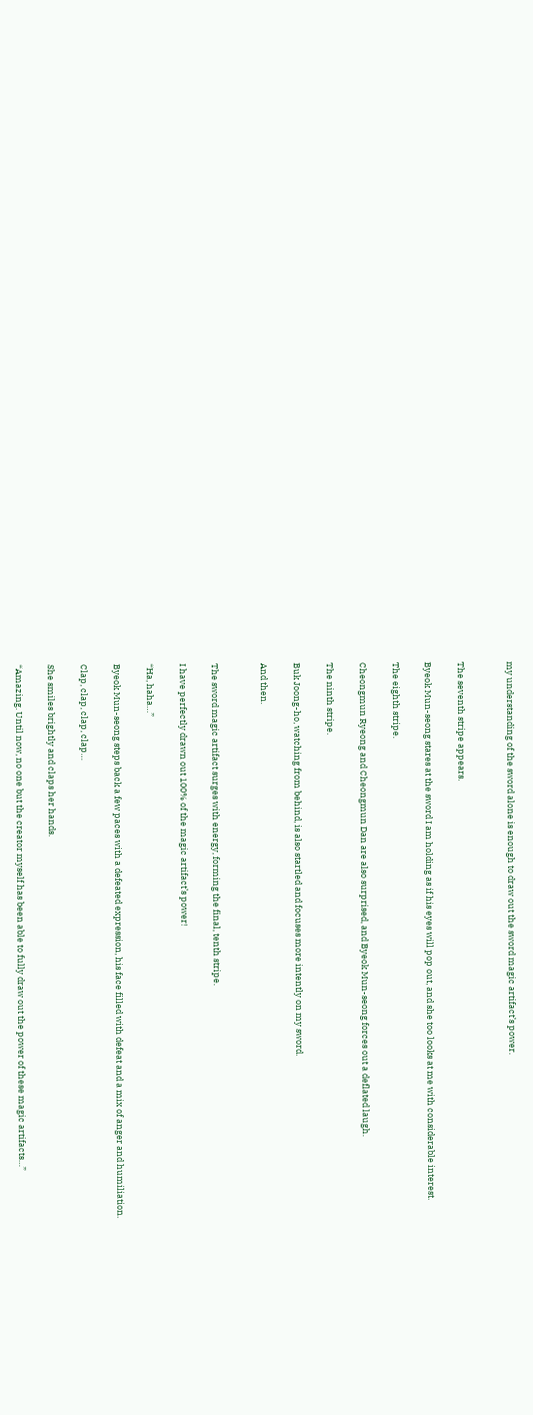my understanding of the sword alone is enough to draw out the sword magic artifact’s power.


The seventh stripe appears.

Byeok Mun-seong stares at the sword I am holding as if his eyes will pop out, and she too looks at me with considerable interest.

The eighth stripe.

Cheongmun Ryeong and Cheongmun Dan are also surprised, and Byeok Mun-seong forces out a deflated laugh.

The ninth stripe.

Buk Joong-ho, watching from behind, is also startled and focuses more intently on my sword.

And then.


The sword magic artifact surges with energy, forming the final, tenth stripe.

I have perfectly drawn out 100% of the magic artifact’s power!

“Ha, haha…”

Byeok Mun-seong steps back a few paces with a defeated expression, his face filled with defeat and a mix of anger and humiliation.

Clap, clap, clap, clap…

She smiles brightly and claps her hands.

“Amazing. Until now, no one but the creator myself has been able to fully draw out the power of these magic artifacts…”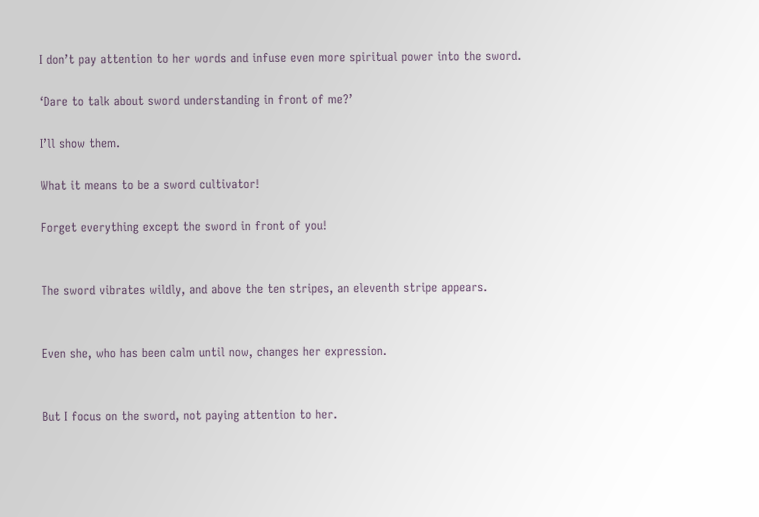I don’t pay attention to her words and infuse even more spiritual power into the sword.

‘Dare to talk about sword understanding in front of me?’

I’ll show them.

What it means to be a sword cultivator!

Forget everything except the sword in front of you!


The sword vibrates wildly, and above the ten stripes, an eleventh stripe appears.


Even she, who has been calm until now, changes her expression.


But I focus on the sword, not paying attention to her.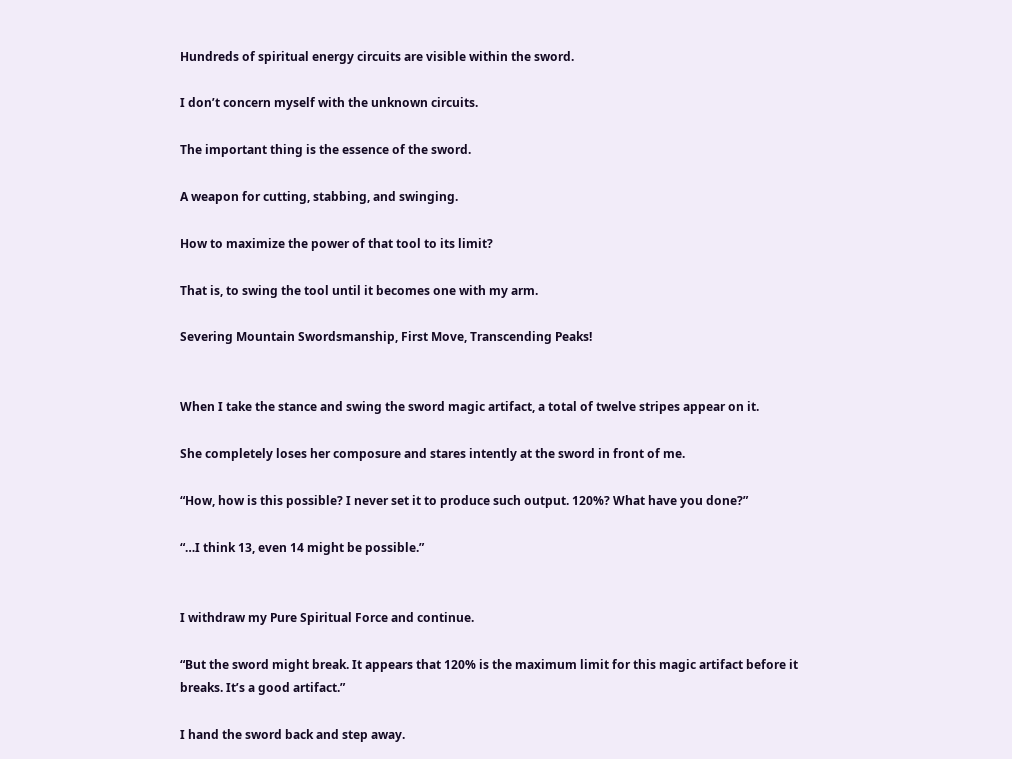Hundreds of spiritual energy circuits are visible within the sword.

I don’t concern myself with the unknown circuits.

The important thing is the essence of the sword.

A weapon for cutting, stabbing, and swinging.

How to maximize the power of that tool to its limit?

That is, to swing the tool until it becomes one with my arm.

Severing Mountain Swordsmanship, First Move, Transcending Peaks!


When I take the stance and swing the sword magic artifact, a total of twelve stripes appear on it.

She completely loses her composure and stares intently at the sword in front of me.

“How, how is this possible? I never set it to produce such output. 120%? What have you done?”

“…I think 13, even 14 might be possible.”


I withdraw my Pure Spiritual Force and continue.

“But the sword might break. It appears that 120% is the maximum limit for this magic artifact before it breaks. It’s a good artifact.”

I hand the sword back and step away.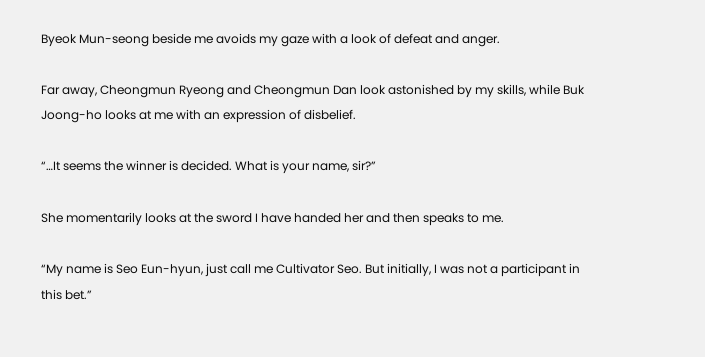Byeok Mun-seong beside me avoids my gaze with a look of defeat and anger.

Far away, Cheongmun Ryeong and Cheongmun Dan look astonished by my skills, while Buk Joong-ho looks at me with an expression of disbelief.

“…It seems the winner is decided. What is your name, sir?”

She momentarily looks at the sword I have handed her and then speaks to me.

“My name is Seo Eun-hyun, just call me Cultivator Seo. But initially, I was not a participant in this bet.”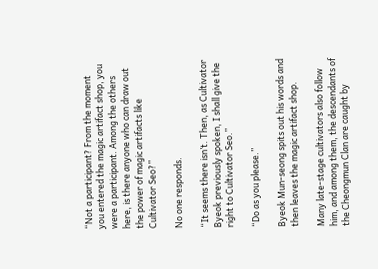“Not a participant? From the moment you entered the magic artifact shop, you were a participant. Among the others here, is there anyone who can draw out the power of magic artifacts like Cultivator Seo?”

No one responds.

“It seems there isn’t. Then, as Cultivator Byeok previously spoken, I shall give the right to Cultivator Seo.”

“Do as you please.”

Byeok Mun-seong spits out his words and then leaves the magic artifact shop.

Many late-stage cultivators also follow him, and among them, the descendants of the Cheongmun Clan are caught by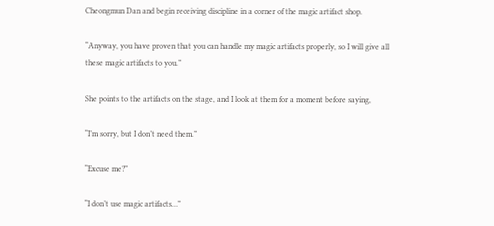Cheongmun Dan and begin receiving discipline in a corner of the magic artifact shop.

“Anyway, you have proven that you can handle my magic artifacts properly, so I will give all these magic artifacts to you.”

She points to the artifacts on the stage, and I look at them for a moment before saying,

“I’m sorry, but I don’t need them.”

“Excuse me?”

“I don’t use magic artifacts…”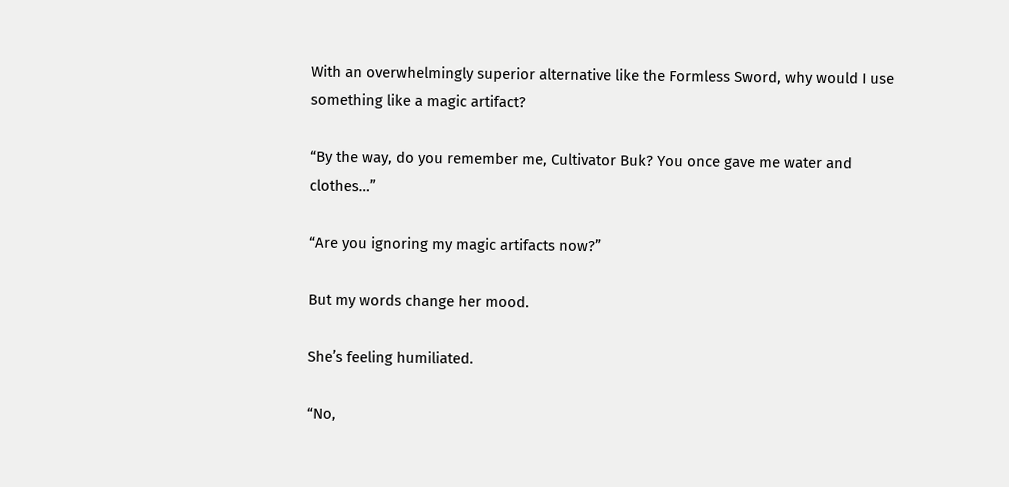With an overwhelmingly superior alternative like the Formless Sword, why would I use something like a magic artifact?

“By the way, do you remember me, Cultivator Buk? You once gave me water and clothes…”

“Are you ignoring my magic artifacts now?”

But my words change her mood.

She’s feeling humiliated.

“No,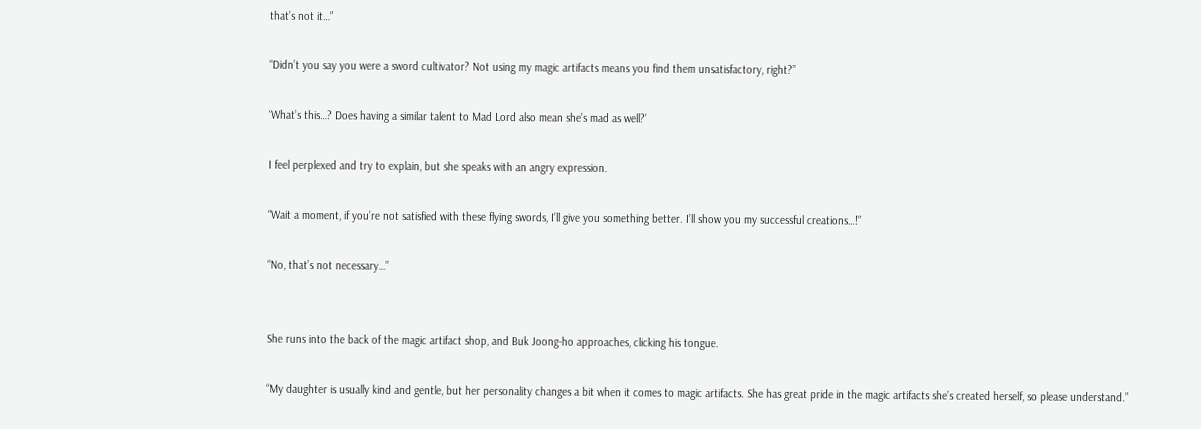that’s not it…”

“Didn’t you say you were a sword cultivator? Not using my magic artifacts means you find them unsatisfactory, right?”

‘What’s this…? Does having a similar talent to Mad Lord also mean she’s mad as well?’

I feel perplexed and try to explain, but she speaks with an angry expression.

“Wait a moment, if you’re not satisfied with these flying swords, I’ll give you something better. I’ll show you my successful creations…!”

“No, that’s not necessary…”


She runs into the back of the magic artifact shop, and Buk Joong-ho approaches, clicking his tongue.

“My daughter is usually kind and gentle, but her personality changes a bit when it comes to magic artifacts. She has great pride in the magic artifacts she’s created herself, so please understand.”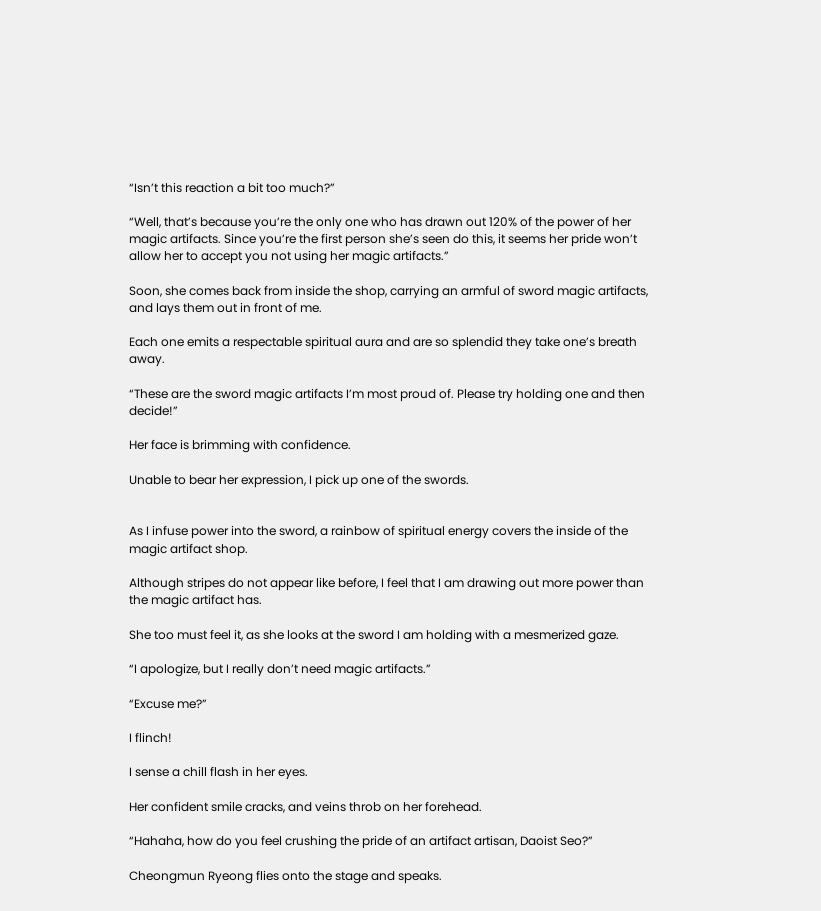“Isn’t this reaction a bit too much?”

“Well, that’s because you’re the only one who has drawn out 120% of the power of her magic artifacts. Since you’re the first person she’s seen do this, it seems her pride won’t allow her to accept you not using her magic artifacts.”

Soon, she comes back from inside the shop, carrying an armful of sword magic artifacts, and lays them out in front of me.

Each one emits a respectable spiritual aura and are so splendid they take one’s breath away.

“These are the sword magic artifacts I’m most proud of. Please try holding one and then decide!”

Her face is brimming with confidence.

Unable to bear her expression, I pick up one of the swords.


As I infuse power into the sword, a rainbow of spiritual energy covers the inside of the magic artifact shop.

Although stripes do not appear like before, I feel that I am drawing out more power than the magic artifact has.

She too must feel it, as she looks at the sword I am holding with a mesmerized gaze.

“I apologize, but I really don’t need magic artifacts.”

“Excuse me?”

I flinch!

I sense a chill flash in her eyes.

Her confident smile cracks, and veins throb on her forehead.

“Hahaha, how do you feel crushing the pride of an artifact artisan, Daoist Seo?”

Cheongmun Ryeong flies onto the stage and speaks.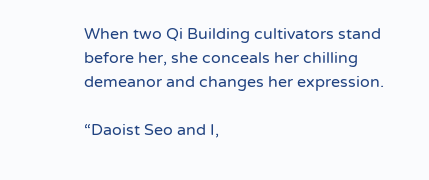When two Qi Building cultivators stand before her, she conceals her chilling demeanor and changes her expression.

“Daoist Seo and I,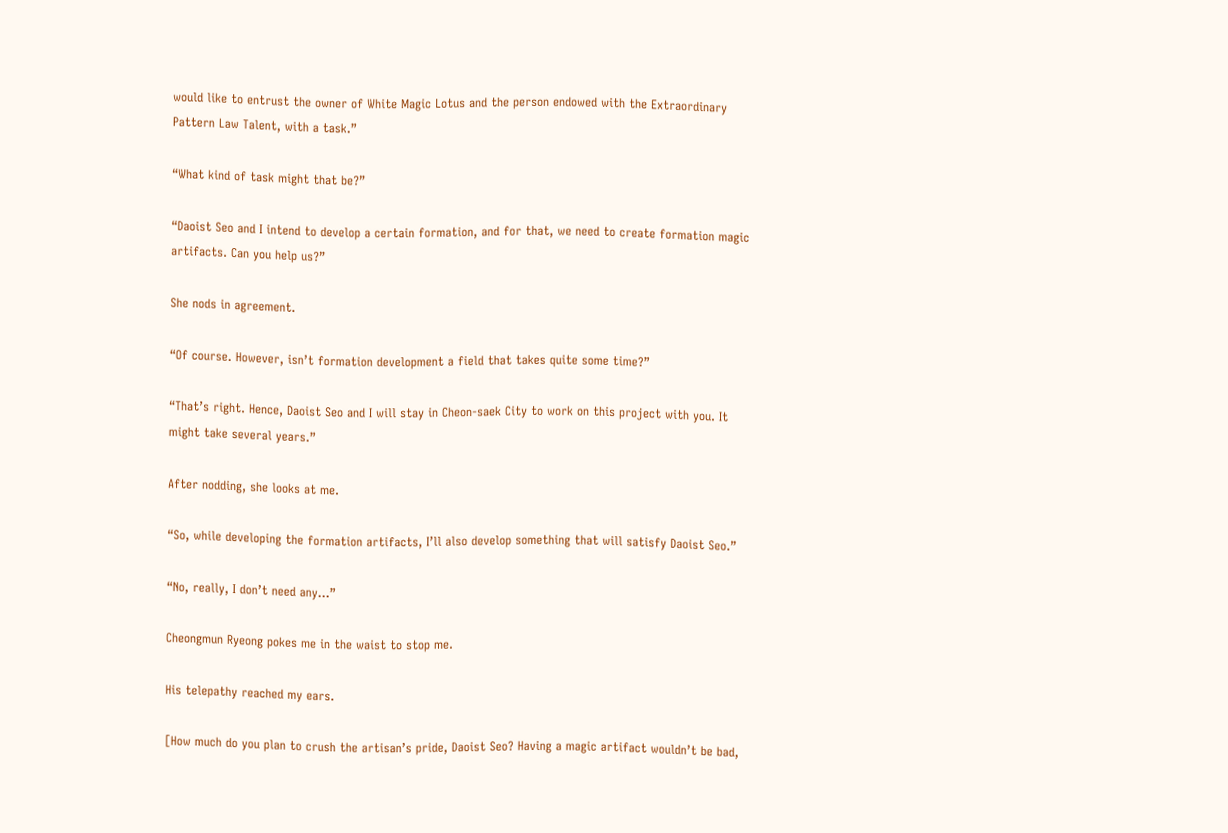would like to entrust the owner of White Magic Lotus and the person endowed with the Extraordinary Pattern Law Talent, with a task.”

“What kind of task might that be?”

“Daoist Seo and I intend to develop a certain formation, and for that, we need to create formation magic artifacts. Can you help us?”

She nods in agreement.

“Of course. However, isn’t formation development a field that takes quite some time?”

“That’s right. Hence, Daoist Seo and I will stay in Cheon-saek City to work on this project with you. It might take several years.”

After nodding, she looks at me.

“So, while developing the formation artifacts, I’ll also develop something that will satisfy Daoist Seo.”

“No, really, I don’t need any…”

Cheongmun Ryeong pokes me in the waist to stop me.

His telepathy reached my ears.

[How much do you plan to crush the artisan’s pride, Daoist Seo? Having a magic artifact wouldn’t be bad,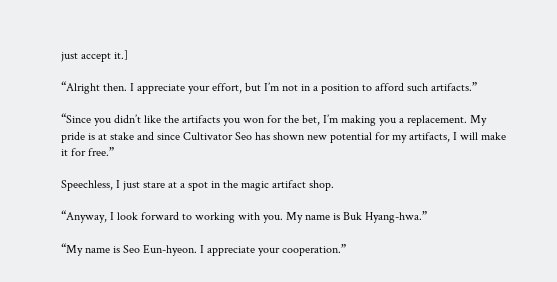just accept it.]

“Alright then. I appreciate your effort, but I’m not in a position to afford such artifacts.”

“Since you didn’t like the artifacts you won for the bet, I’m making you a replacement. My pride is at stake and since Cultivator Seo has shown new potential for my artifacts, I will make it for free.”

Speechless, I just stare at a spot in the magic artifact shop.

“Anyway, I look forward to working with you. My name is Buk Hyang-hwa.”

“My name is Seo Eun-hyeon. I appreciate your cooperation.”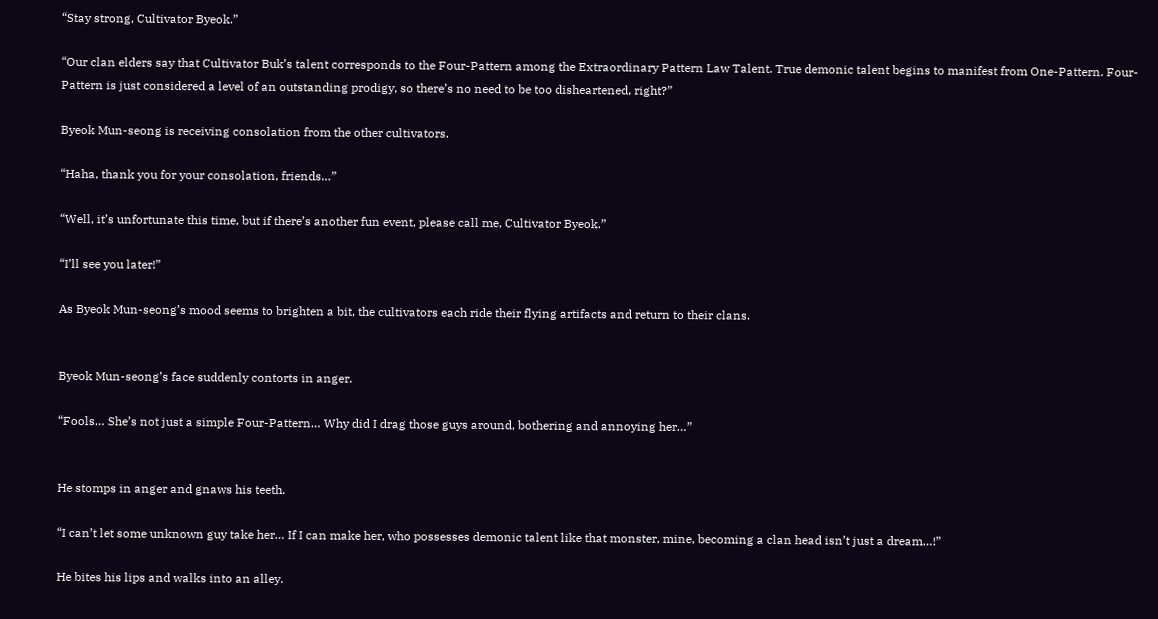“Stay strong, Cultivator Byeok.”

“Our clan elders say that Cultivator Buk’s talent corresponds to the Four-Pattern among the Extraordinary Pattern Law Talent. True demonic talent begins to manifest from One-Pattern. Four-Pattern is just considered a level of an outstanding prodigy, so there’s no need to be too disheartened, right?”

Byeok Mun-seong is receiving consolation from the other cultivators.

“Haha, thank you for your consolation, friends…”

“Well, it’s unfortunate this time, but if there’s another fun event, please call me, Cultivator Byeok.”

“I’ll see you later!”

As Byeok Mun-seong’s mood seems to brighten a bit, the cultivators each ride their flying artifacts and return to their clans.


Byeok Mun-seong’s face suddenly contorts in anger.

“Fools… She’s not just a simple Four-Pattern… Why did I drag those guys around, bothering and annoying her…”


He stomps in anger and gnaws his teeth.

“I can’t let some unknown guy take her… If I can make her, who possesses demonic talent like that monster, mine, becoming a clan head isn’t just a dream…!”

He bites his lips and walks into an alley.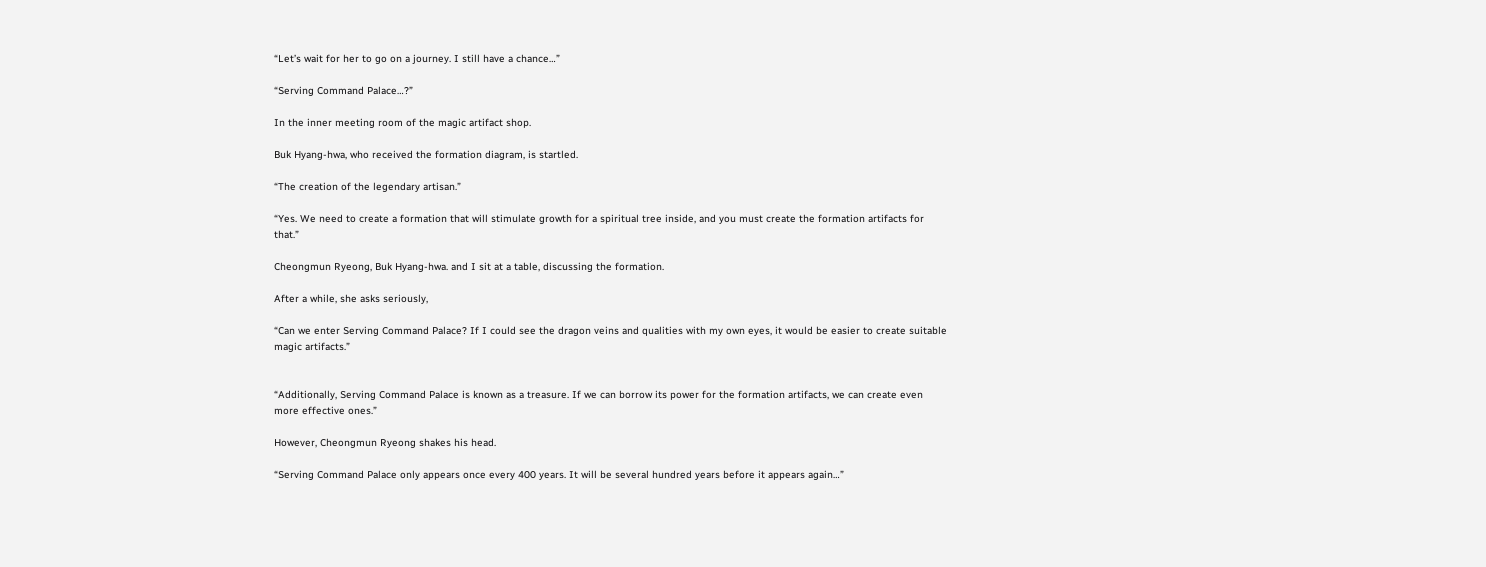“Let’s wait for her to go on a journey. I still have a chance…”

“Serving Command Palace…?”

In the inner meeting room of the magic artifact shop.

Buk Hyang-hwa, who received the formation diagram, is startled.

“The creation of the legendary artisan.”

“Yes. We need to create a formation that will stimulate growth for a spiritual tree inside, and you must create the formation artifacts for that.”

Cheongmun Ryeong, Buk Hyang-hwa. and I sit at a table, discussing the formation.

After a while, she asks seriously,

“Can we enter Serving Command Palace? If I could see the dragon veins and qualities with my own eyes, it would be easier to create suitable magic artifacts.”


“Additionally, Serving Command Palace is known as a treasure. If we can borrow its power for the formation artifacts, we can create even more effective ones.”

However, Cheongmun Ryeong shakes his head.

“Serving Command Palace only appears once every 400 years. It will be several hundred years before it appears again…”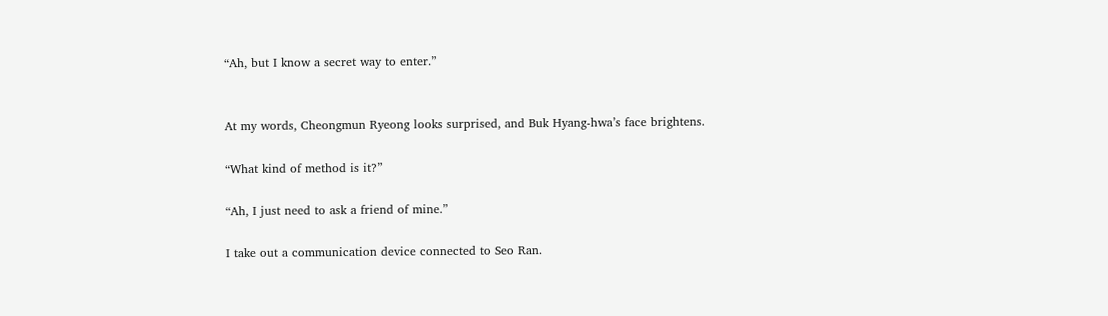“Ah, but I know a secret way to enter.”


At my words, Cheongmun Ryeong looks surprised, and Buk Hyang-hwa’s face brightens.

“What kind of method is it?”

“Ah, I just need to ask a friend of mine.”

I take out a communication device connected to Seo Ran.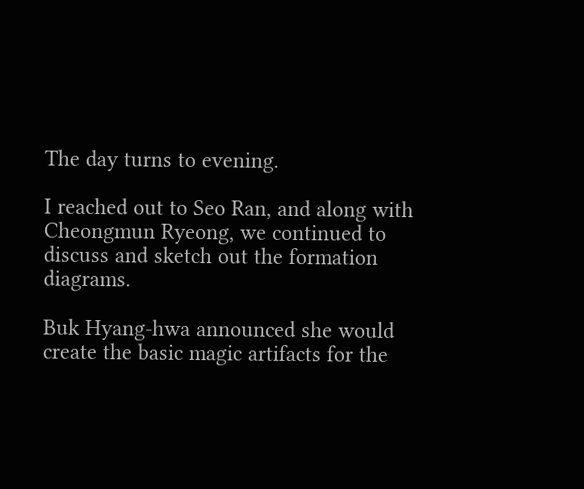The day turns to evening.

I reached out to Seo Ran, and along with Cheongmun Ryeong, we continued to discuss and sketch out the formation diagrams.

Buk Hyang-hwa announced she would create the basic magic artifacts for the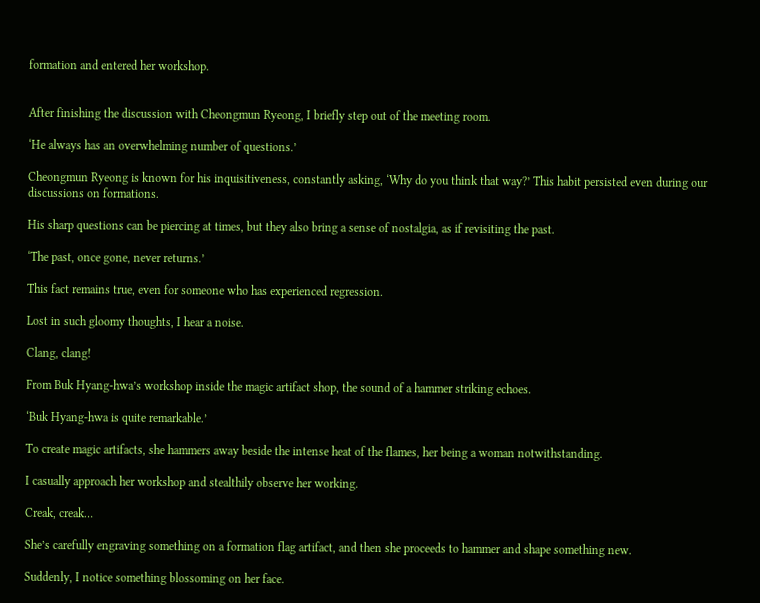formation and entered her workshop.


After finishing the discussion with Cheongmun Ryeong, I briefly step out of the meeting room.

‘He always has an overwhelming number of questions.’

Cheongmun Ryeong is known for his inquisitiveness, constantly asking, ‘Why do you think that way?’ This habit persisted even during our discussions on formations.

His sharp questions can be piercing at times, but they also bring a sense of nostalgia, as if revisiting the past.

‘The past, once gone, never returns.’

This fact remains true, even for someone who has experienced regression.

Lost in such gloomy thoughts, I hear a noise.

Clang, clang!

From Buk Hyang-hwa’s workshop inside the magic artifact shop, the sound of a hammer striking echoes.

‘Buk Hyang-hwa is quite remarkable.’

To create magic artifacts, she hammers away beside the intense heat of the flames, her being a woman notwithstanding.

I casually approach her workshop and stealthily observe her working.

Creak, creak…

She’s carefully engraving something on a formation flag artifact, and then she proceeds to hammer and shape something new.

Suddenly, I notice something blossoming on her face.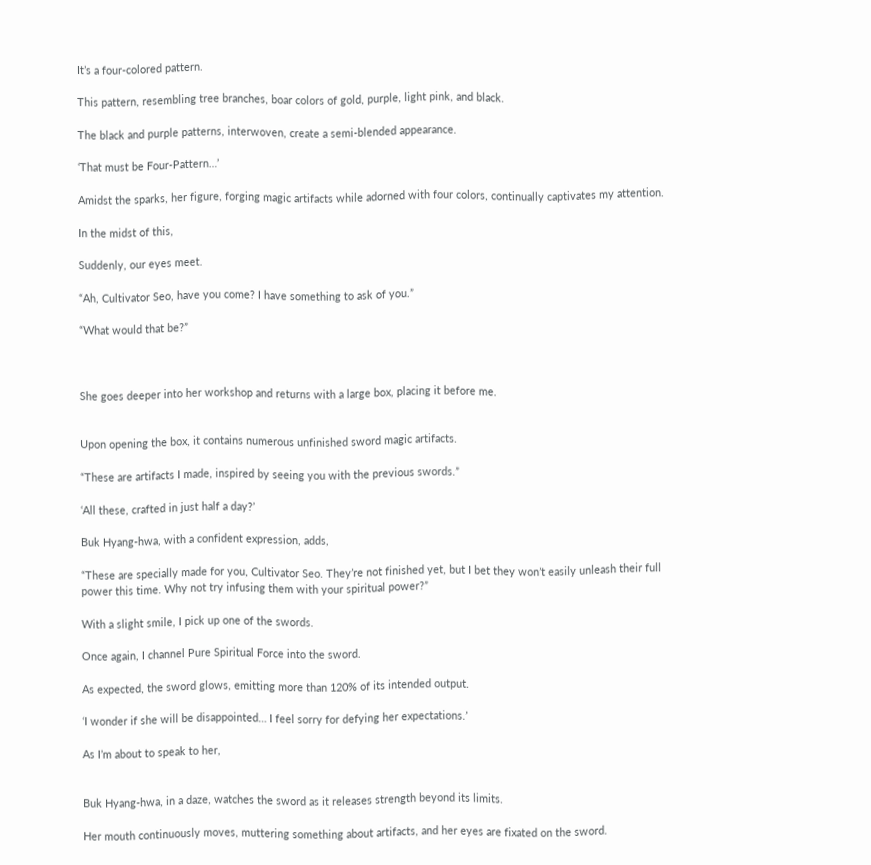It’s a four-colored pattern.

This pattern, resembling tree branches, boar colors of gold, purple, light pink, and black.

The black and purple patterns, interwoven, create a semi-blended appearance.

‘That must be Four-Pattern…’

Amidst the sparks, her figure, forging magic artifacts while adorned with four colors, continually captivates my attention.

In the midst of this,

Suddenly, our eyes meet.

“Ah, Cultivator Seo, have you come? I have something to ask of you.”

“What would that be?”



She goes deeper into her workshop and returns with a large box, placing it before me.


Upon opening the box, it contains numerous unfinished sword magic artifacts.

“These are artifacts I made, inspired by seeing you with the previous swords.”

‘All these, crafted in just half a day?’

Buk Hyang-hwa, with a confident expression, adds,

“These are specially made for you, Cultivator Seo. They’re not finished yet, but I bet they won’t easily unleash their full power this time. Why not try infusing them with your spiritual power?”

With a slight smile, I pick up one of the swords.

Once again, I channel Pure Spiritual Force into the sword.

As expected, the sword glows, emitting more than 120% of its intended output.

‘I wonder if she will be disappointed… I feel sorry for defying her expectations.’

As I’m about to speak to her,


Buk Hyang-hwa, in a daze, watches the sword as it releases strength beyond its limits.

Her mouth continuously moves, muttering something about artifacts, and her eyes are fixated on the sword.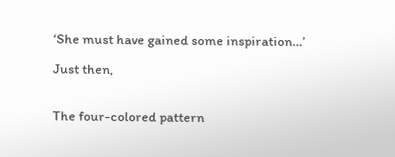‘She must have gained some inspiration…’

Just then,


The four-colored pattern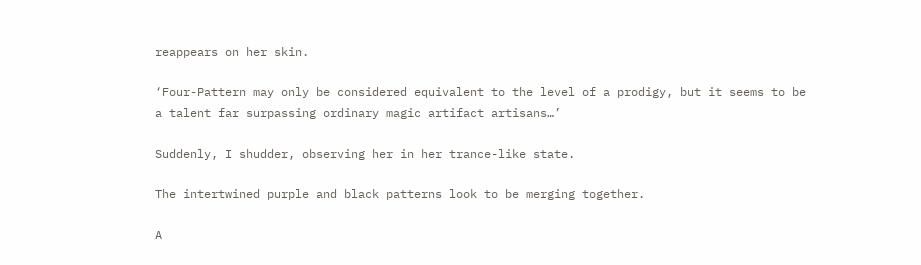reappears on her skin.

‘Four-Pattern may only be considered equivalent to the level of a prodigy, but it seems to be a talent far surpassing ordinary magic artifact artisans…’

Suddenly, I shudder, observing her in her trance-like state.

The intertwined purple and black patterns look to be merging together.

A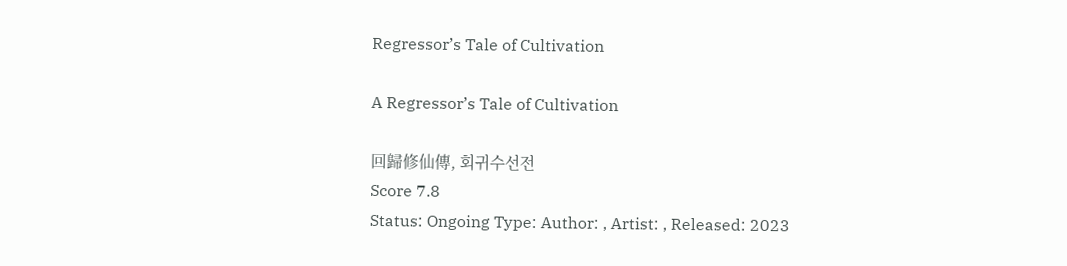Regressor’s Tale of Cultivation

A Regressor’s Tale of Cultivation

回歸修仙傳, 회귀수선전
Score 7.8
Status: Ongoing Type: Author: , Artist: , Released: 2023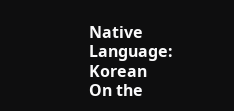Native Language: Korean
On the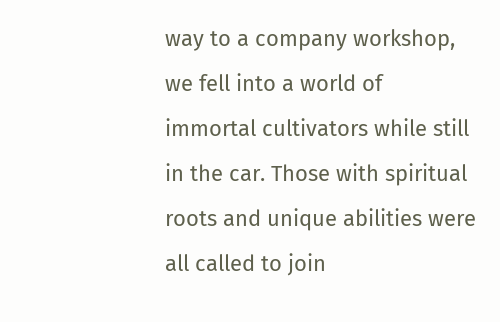way to a company workshop, we fell into a world of immortal cultivators while still in the car. Those with spiritual roots and unique abilities were all called to join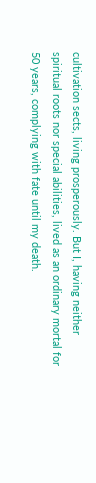cultivation sects, living prosperously. But I, having neither spiritual roots nor special abilities, lived as an ordinary mortal for 50 years, complying with fate until my death.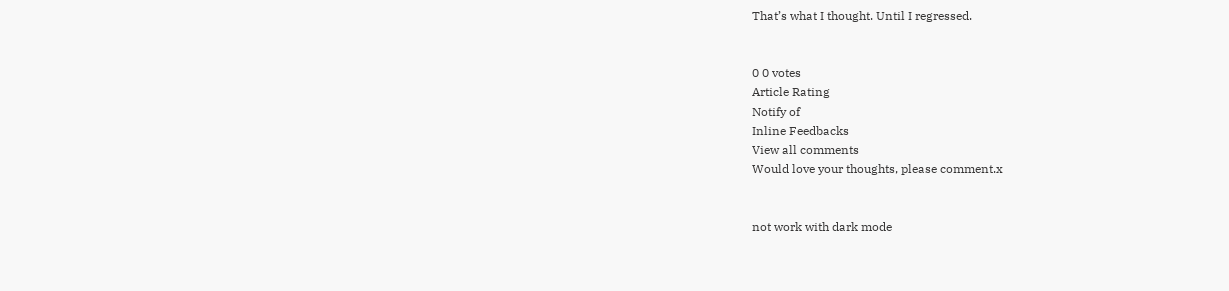That’s what I thought. Until I regressed.


0 0 votes
Article Rating
Notify of
Inline Feedbacks
View all comments
Would love your thoughts, please comment.x


not work with dark mode